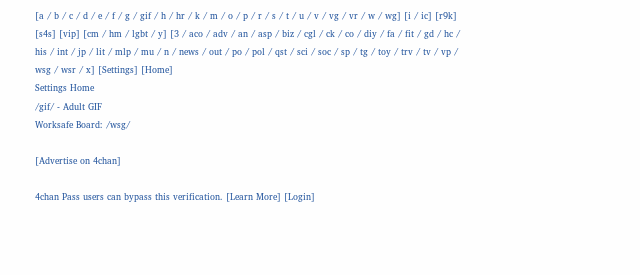[a / b / c / d / e / f / g / gif / h / hr / k / m / o / p / r / s / t / u / v / vg / vr / w / wg] [i / ic] [r9k] [s4s] [vip] [cm / hm / lgbt / y] [3 / aco / adv / an / asp / biz / cgl / ck / co / diy / fa / fit / gd / hc / his / int / jp / lit / mlp / mu / n / news / out / po / pol / qst / sci / soc / sp / tg / toy / trv / tv / vp / wsg / wsr / x] [Settings] [Home]
Settings Home
/gif/ - Adult GIF
Worksafe Board: /wsg/

[Advertise on 4chan]

4chan Pass users can bypass this verification. [Learn More] [Login]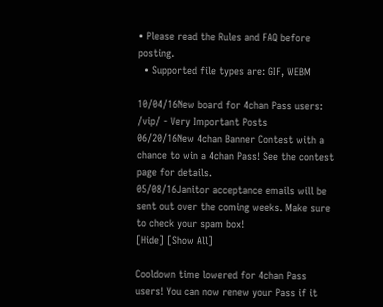• Please read the Rules and FAQ before posting.
  • Supported file types are: GIF, WEBM

10/04/16New board for 4chan Pass users: /vip/ - Very Important Posts
06/20/16New 4chan Banner Contest with a chance to win a 4chan Pass! See the contest page for details.
05/08/16Janitor acceptance emails will be sent out over the coming weeks. Make sure to check your spam box!
[Hide] [Show All]

Cooldown time lowered for 4chan Pass users! You can now renew your Pass if it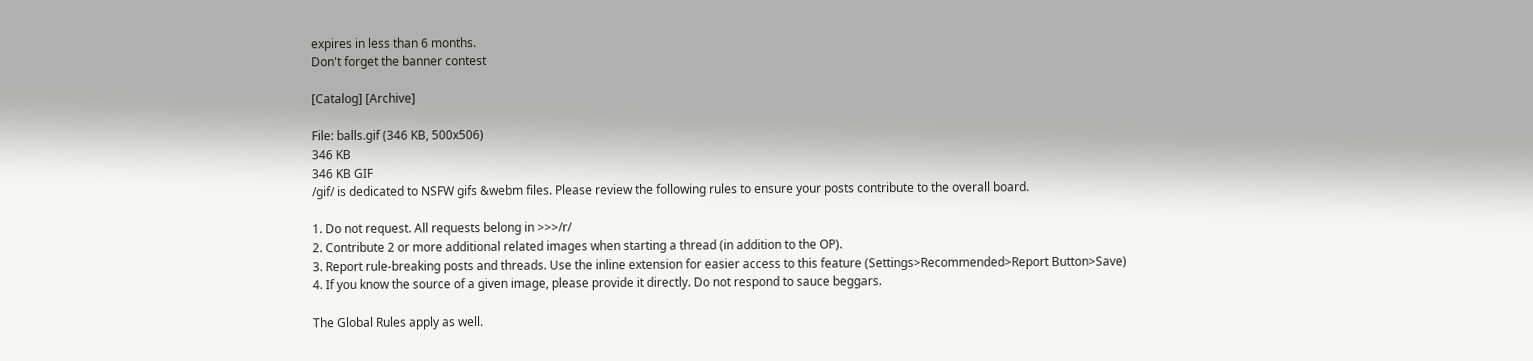expires in less than 6 months.
Don't forget the banner contest

[Catalog] [Archive]

File: balls.gif (346 KB, 500x506)
346 KB
346 KB GIF
/gif/ is dedicated to NSFW gifs &webm files. Please review the following rules to ensure your posts contribute to the overall board.

1. Do not request. All requests belong in >>>/r/
2. Contribute 2 or more additional related images when starting a thread (in addition to the OP).
3. Report rule-breaking posts and threads. Use the inline extension for easier access to this feature (Settings>Recommended>Report Button>Save)
4. If you know the source of a given image, please provide it directly. Do not respond to sauce beggars.

The Global Rules apply as well.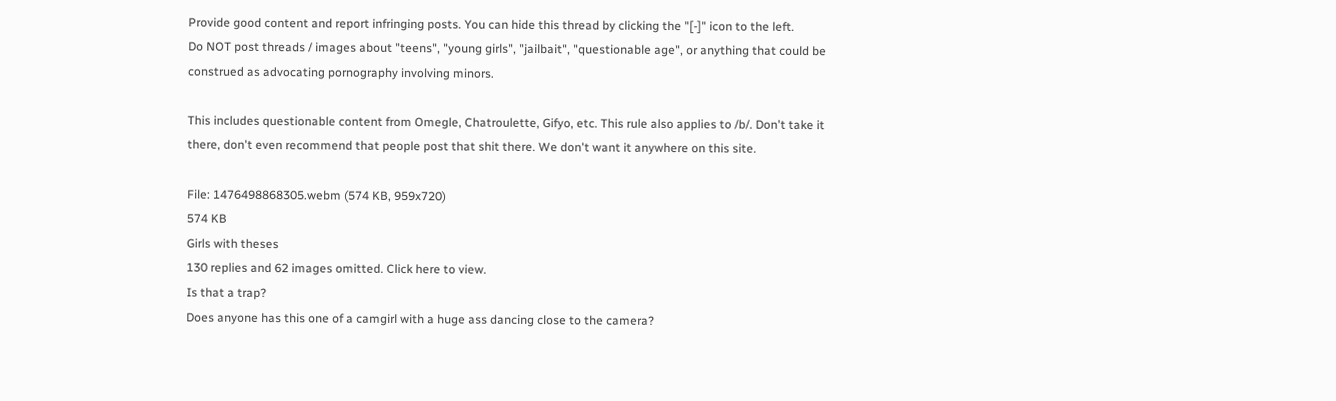Provide good content and report infringing posts. You can hide this thread by clicking the "[-]" icon to the left.
Do NOT post threads / images about "teens", "young girls", "jailbait", "questionable age", or anything that could be construed as advocating pornography involving minors.

This includes questionable content from Omegle, Chatroulette, Gifyo, etc. This rule also applies to /b/. Don't take it there, don't even recommend that people post that shit there. We don't want it anywhere on this site.

File: 1476498868305.webm (574 KB, 959x720)
574 KB
Girls with theses
130 replies and 62 images omitted. Click here to view.
Is that a trap?
Does anyone has this one of a camgirl with a huge ass dancing close to the camera?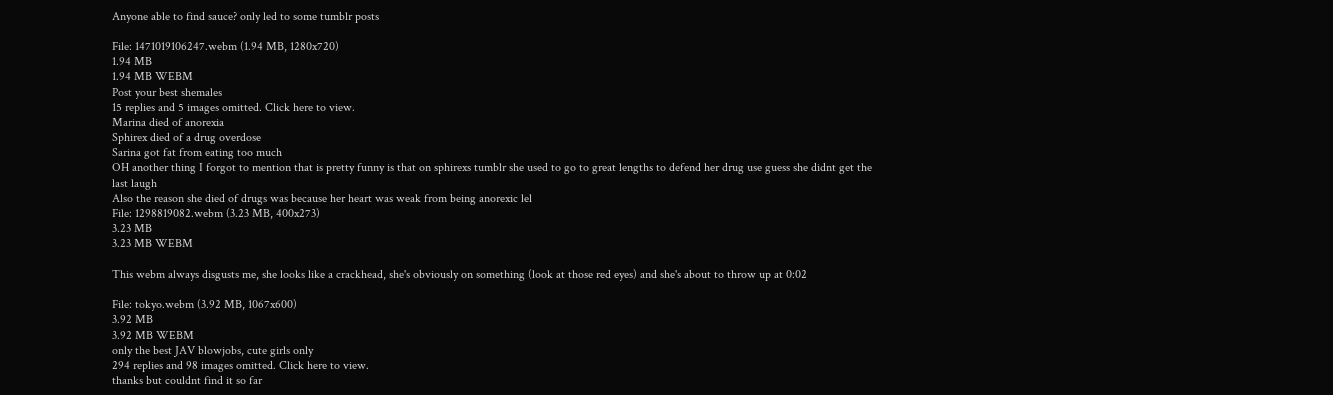Anyone able to find sauce? only led to some tumblr posts

File: 1471019106247.webm (1.94 MB, 1280x720)
1.94 MB
1.94 MB WEBM
Post your best shemales
15 replies and 5 images omitted. Click here to view.
Marina died of anorexia
Sphirex died of a drug overdose
Sarina got fat from eating too much
OH another thing I forgot to mention that is pretty funny is that on sphirexs tumblr she used to go to great lengths to defend her drug use guess she didnt get the last laugh
Also the reason she died of drugs was because her heart was weak from being anorexic lel
File: 1298819082.webm (3.23 MB, 400x273)
3.23 MB
3.23 MB WEBM

This webm always disgusts me, she looks like a crackhead, she's obviously on something (look at those red eyes) and she's about to throw up at 0:02

File: tokyo.webm (3.92 MB, 1067x600)
3.92 MB
3.92 MB WEBM
only the best JAV blowjobs, cute girls only
294 replies and 98 images omitted. Click here to view.
thanks but couldnt find it so far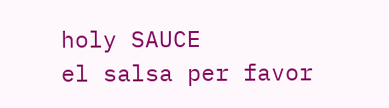holy SAUCE
el salsa per favor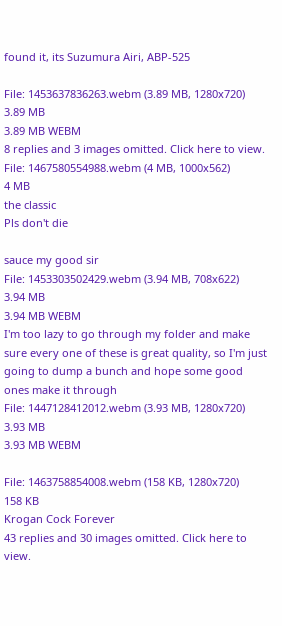found it, its Suzumura Airi, ABP-525

File: 1453637836263.webm (3.89 MB, 1280x720)
3.89 MB
3.89 MB WEBM
8 replies and 3 images omitted. Click here to view.
File: 1467580554988.webm (4 MB, 1000x562)
4 MB
the classic
Pls don't die

sauce my good sir
File: 1453303502429.webm (3.94 MB, 708x622)
3.94 MB
3.94 MB WEBM
I'm too lazy to go through my folder and make sure every one of these is great quality, so I'm just going to dump a bunch and hope some good ones make it through
File: 1447128412012.webm (3.93 MB, 1280x720)
3.93 MB
3.93 MB WEBM

File: 1463758854008.webm (158 KB, 1280x720)
158 KB
Krogan Cock Forever
43 replies and 30 images omitted. Click here to view.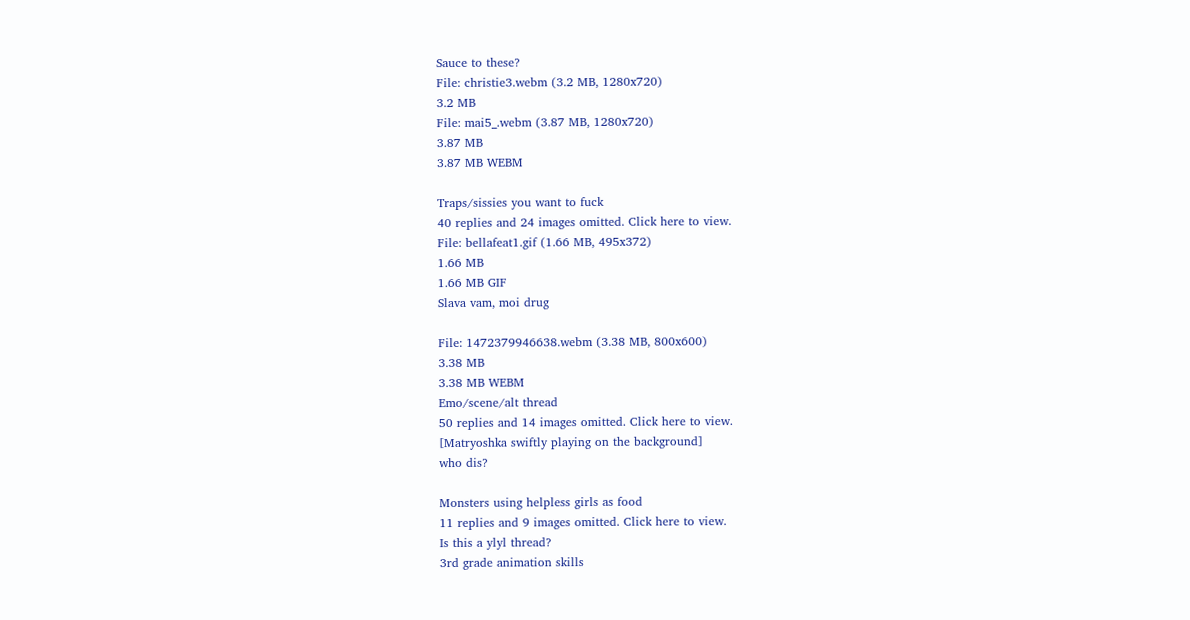Sauce to these?
File: christie3.webm (3.2 MB, 1280x720)
3.2 MB
File: mai5_.webm (3.87 MB, 1280x720)
3.87 MB
3.87 MB WEBM

Traps/sissies you want to fuck
40 replies and 24 images omitted. Click here to view.
File: bellafeat1.gif (1.66 MB, 495x372)
1.66 MB
1.66 MB GIF
Slava vam, moi drug

File: 1472379946638.webm (3.38 MB, 800x600)
3.38 MB
3.38 MB WEBM
Emo/scene/alt thread
50 replies and 14 images omitted. Click here to view.
[Matryoshka swiftly playing on the background]
who dis?

Monsters using helpless girls as food
11 replies and 9 images omitted. Click here to view.
Is this a ylyl thread?
3rd grade animation skills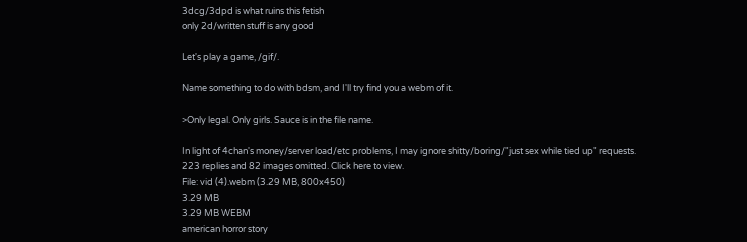3dcg/3dpd is what ruins this fetish
only 2d/written stuff is any good

Let's play a game, /gif/.

Name something to do with bdsm, and I'll try find you a webm of it.

>Only legal. Only girls. Sauce is in the file name.

In light of 4chan's money/server load/etc problems, I may ignore shitty/boring/"just sex while tied up" requests.
223 replies and 82 images omitted. Click here to view.
File: vid (4).webm (3.29 MB, 800x450)
3.29 MB
3.29 MB WEBM
american horror story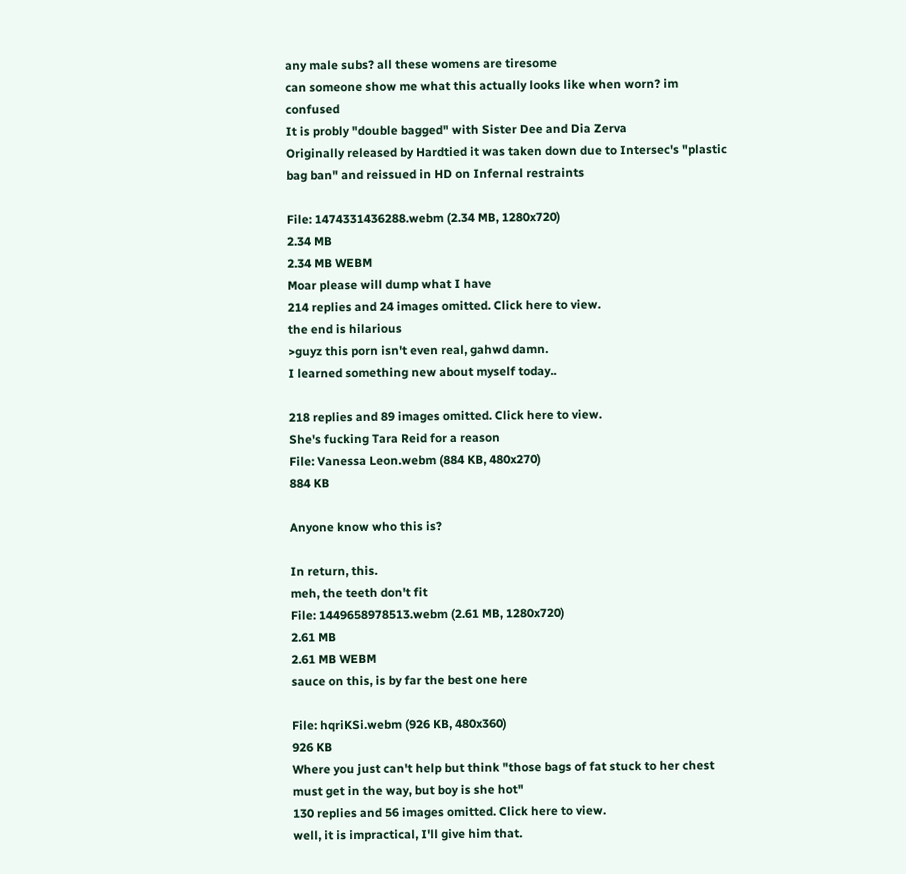any male subs? all these womens are tiresome
can someone show me what this actually looks like when worn? im confused
It is probly "double bagged" with Sister Dee and Dia Zerva
Originally released by Hardtied it was taken down due to Intersec's "plastic bag ban" and reissued in HD on Infernal restraints

File: 1474331436288.webm (2.34 MB, 1280x720)
2.34 MB
2.34 MB WEBM
Moar please will dump what I have
214 replies and 24 images omitted. Click here to view.
the end is hilarious
>guyz this porn isn't even real, gahwd damn.
I learned something new about myself today..

218 replies and 89 images omitted. Click here to view.
She's fucking Tara Reid for a reason
File: Vanessa Leon.webm (884 KB, 480x270)
884 KB

Anyone know who this is?

In return, this.
meh, the teeth don't fit
File: 1449658978513.webm (2.61 MB, 1280x720)
2.61 MB
2.61 MB WEBM
sauce on this, is by far the best one here

File: hqriKSi.webm (926 KB, 480x360)
926 KB
Where you just can't help but think "those bags of fat stuck to her chest must get in the way, but boy is she hot"
130 replies and 56 images omitted. Click here to view.
well, it is impractical, I'll give him that.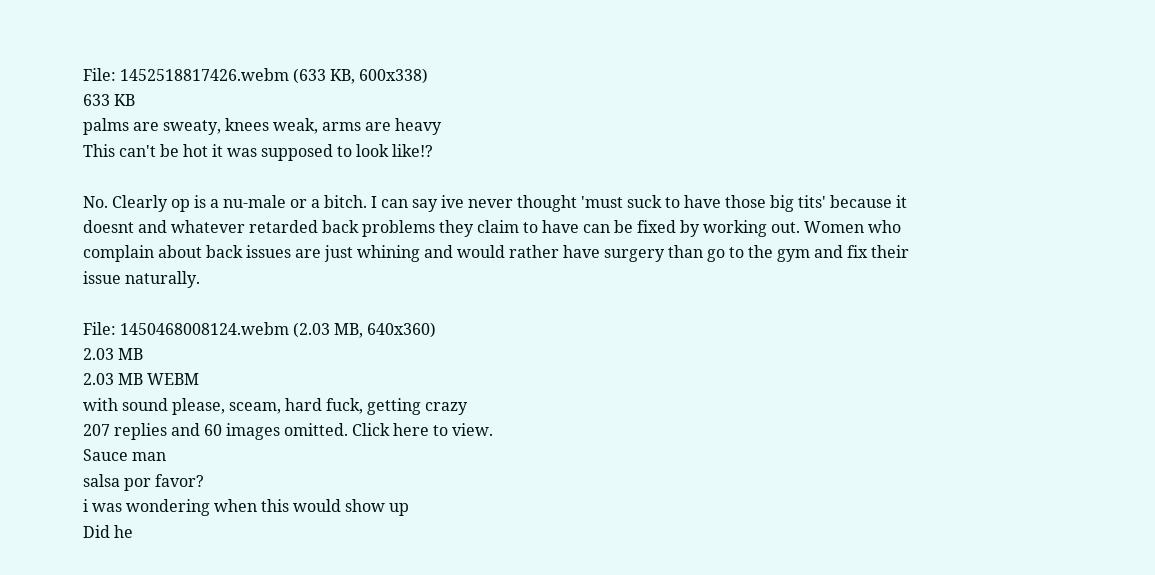File: 1452518817426.webm (633 KB, 600x338)
633 KB
palms are sweaty, knees weak, arms are heavy
This can't be hot it was supposed to look like!?

No. Clearly op is a nu-male or a bitch. I can say ive never thought 'must suck to have those big tits' because it doesnt and whatever retarded back problems they claim to have can be fixed by working out. Women who complain about back issues are just whining and would rather have surgery than go to the gym and fix their issue naturally.

File: 1450468008124.webm (2.03 MB, 640x360)
2.03 MB
2.03 MB WEBM
with sound please, sceam, hard fuck, getting crazy
207 replies and 60 images omitted. Click here to view.
Sauce man
salsa por favor?
i was wondering when this would show up
Did he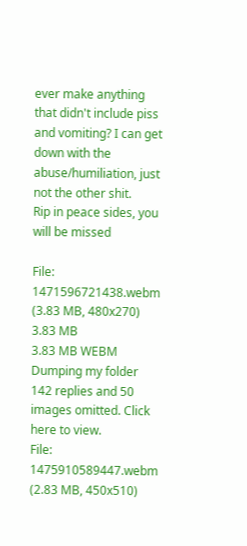ever make anything that didn't include piss and vomiting? I can get down with the abuse/humiliation, just not the other shit.
Rip in peace sides, you will be missed

File: 1471596721438.webm (3.83 MB, 480x270)
3.83 MB
3.83 MB WEBM
Dumping my folder
142 replies and 50 images omitted. Click here to view.
File: 1475910589447.webm (2.83 MB, 450x510)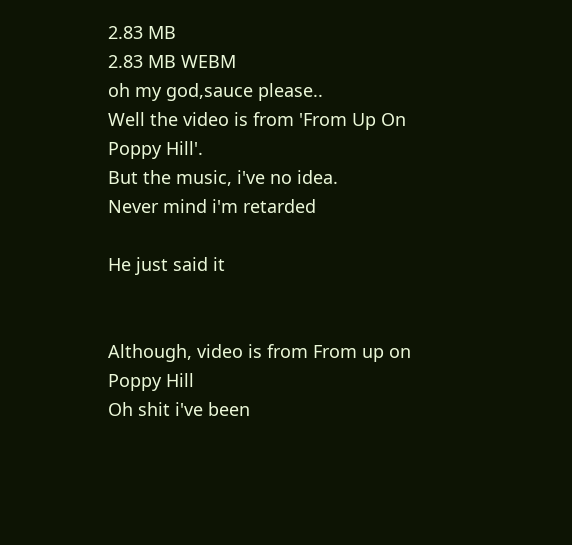2.83 MB
2.83 MB WEBM
oh my god,sauce please..
Well the video is from 'From Up On Poppy Hill'.
But the music, i've no idea.
Never mind i'm retarded

He just said it


Although, video is from From up on Poppy Hill
Oh shit i've been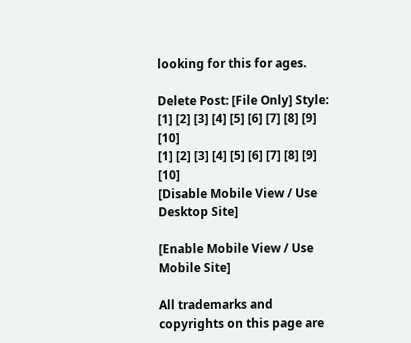looking for this for ages.

Delete Post: [File Only] Style:
[1] [2] [3] [4] [5] [6] [7] [8] [9] [10]
[1] [2] [3] [4] [5] [6] [7] [8] [9] [10]
[Disable Mobile View / Use Desktop Site]

[Enable Mobile View / Use Mobile Site]

All trademarks and copyrights on this page are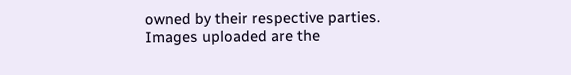owned by their respective parties. Images uploaded are the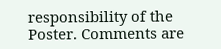responsibility of the Poster. Comments are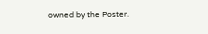owned by the Poster.